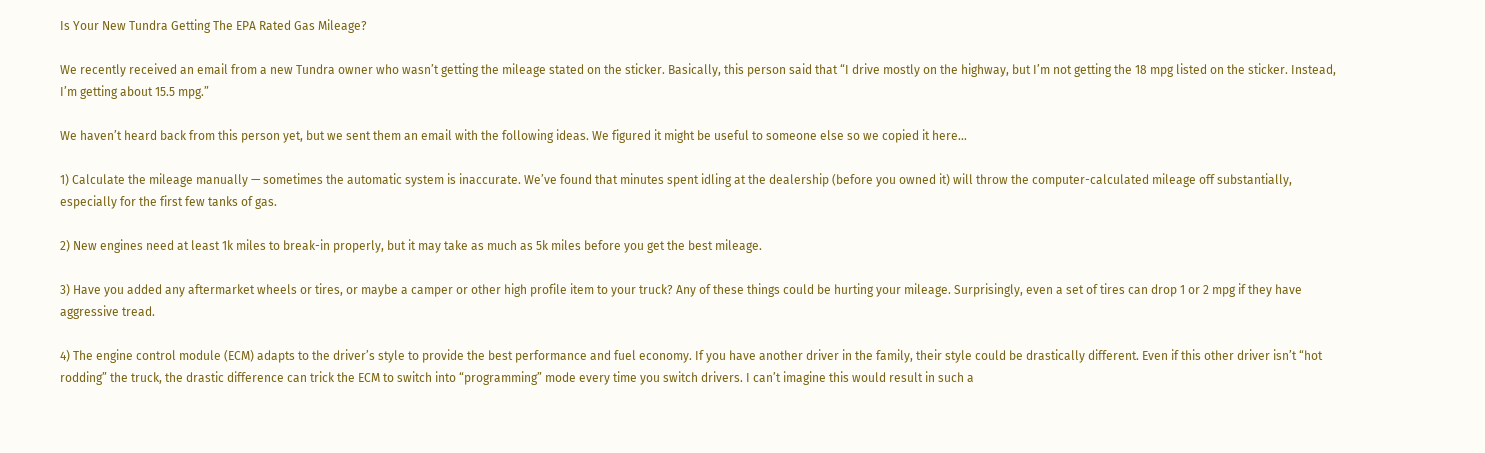Is Your New Tundra Getting The EPA Rated Gas Mileage?

We recently received an email from a new Tundra owner who wasn’t getting the mileage stated on the sticker. Basically, this person said that “I drive mostly on the highway, but I’m not getting the 18 mpg listed on the sticker. Instead, I’m getting about 15.5 mpg.”

We haven’t heard back from this person yet, but we sent them an email with the following ideas. We figured it might be useful to someone else so we copied it here…

1) Calculate the mileage manually — sometimes the automatic system is inaccurate. We’ve found that minutes spent idling at the dealership (before you owned it) will throw the computer-calculated mileage off substantially, especially for the first few tanks of gas.

2) New engines need at least 1k miles to break-in properly, but it may take as much as 5k miles before you get the best mileage.

3) Have you added any aftermarket wheels or tires, or maybe a camper or other high profile item to your truck? Any of these things could be hurting your mileage. Surprisingly, even a set of tires can drop 1 or 2 mpg if they have aggressive tread.

4) The engine control module (ECM) adapts to the driver’s style to provide the best performance and fuel economy. If you have another driver in the family, their style could be drastically different. Even if this other driver isn’t “hot rodding” the truck, the drastic difference can trick the ECM to switch into “programming” mode every time you switch drivers. I can’t imagine this would result in such a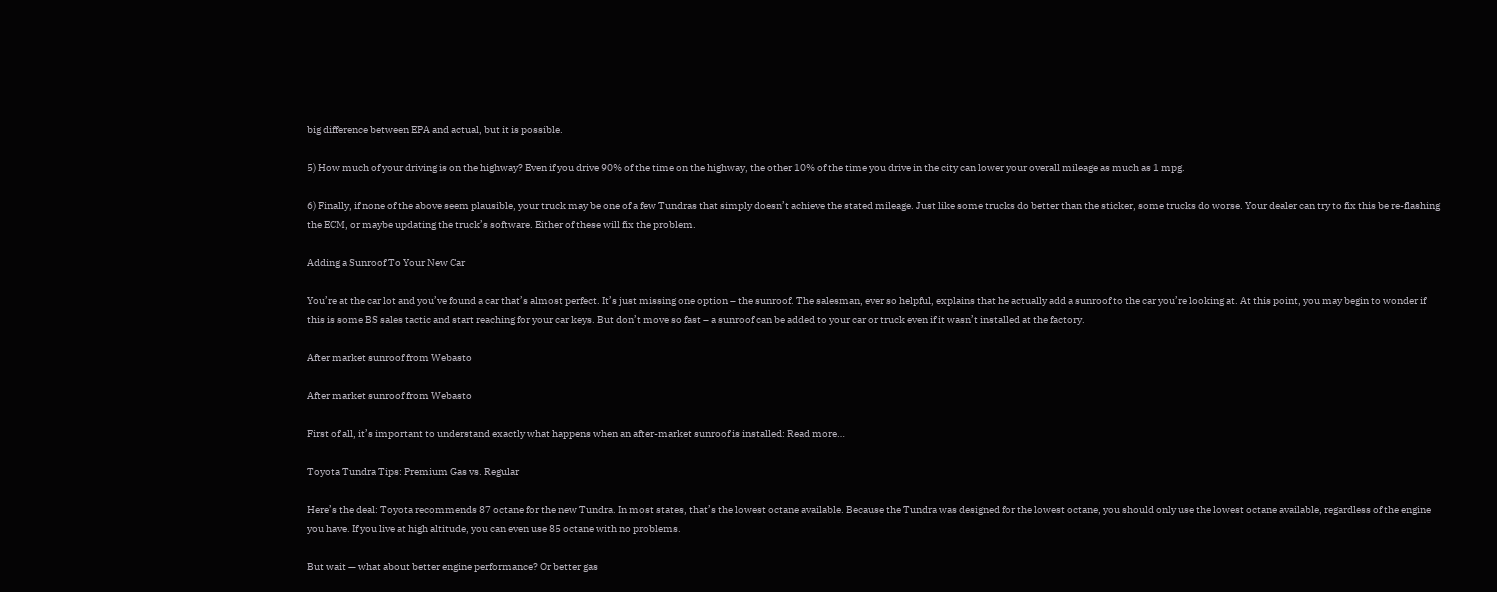big difference between EPA and actual, but it is possible.

5) How much of your driving is on the highway? Even if you drive 90% of the time on the highway, the other 10% of the time you drive in the city can lower your overall mileage as much as 1 mpg.

6) Finally, if none of the above seem plausible, your truck may be one of a few Tundras that simply doesn’t achieve the stated mileage. Just like some trucks do better than the sticker, some trucks do worse. Your dealer can try to fix this be re-flashing the ECM, or maybe updating the truck’s software. Either of these will fix the problem.

Adding a Sunroof To Your New Car

You’re at the car lot and you’ve found a car that’s almost perfect. It’s just missing one option – the sunroof. The salesman, ever so helpful, explains that he actually add a sunroof to the car you’re looking at. At this point, you may begin to wonder if this is some BS sales tactic and start reaching for your car keys. But don’t move so fast – a sunroof can be added to your car or truck even if it wasn’t installed at the factory.

After market sunroof from Webasto

After market sunroof from Webasto

First of all, it’s important to understand exactly what happens when an after-market sunroof is installed: Read more…

Toyota Tundra Tips: Premium Gas vs. Regular

Here’s the deal: Toyota recommends 87 octane for the new Tundra. In most states, that’s the lowest octane available. Because the Tundra was designed for the lowest octane, you should only use the lowest octane available, regardless of the engine you have. If you live at high altitude, you can even use 85 octane with no problems.

But wait — what about better engine performance? Or better gas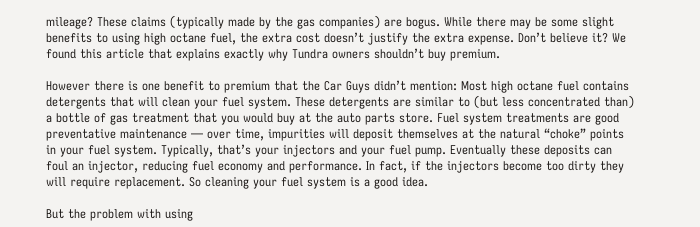mileage? These claims (typically made by the gas companies) are bogus. While there may be some slight benefits to using high octane fuel, the extra cost doesn’t justify the extra expense. Don’t believe it? We found this article that explains exactly why Tundra owners shouldn’t buy premium.

However there is one benefit to premium that the Car Guys didn’t mention: Most high octane fuel contains detergents that will clean your fuel system. These detergents are similar to (but less concentrated than) a bottle of gas treatment that you would buy at the auto parts store. Fuel system treatments are good preventative maintenance — over time, impurities will deposit themselves at the natural “choke” points in your fuel system. Typically, that’s your injectors and your fuel pump. Eventually these deposits can foul an injector, reducing fuel economy and performance. In fact, if the injectors become too dirty they will require replacement. So cleaning your fuel system is a good idea.

But the problem with using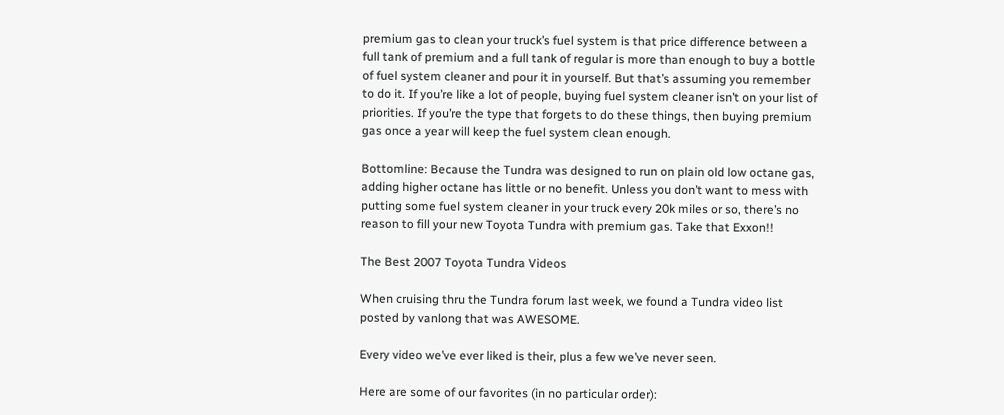premium gas to clean your truck’s fuel system is that price difference between a full tank of premium and a full tank of regular is more than enough to buy a bottle of fuel system cleaner and pour it in yourself. But that’s assuming you remember to do it. If you’re like a lot of people, buying fuel system cleaner isn’t on your list of priorities. If you’re the type that forgets to do these things, then buying premium gas once a year will keep the fuel system clean enough.

Bottomline: Because the Tundra was designed to run on plain old low octane gas, adding higher octane has little or no benefit. Unless you don’t want to mess with putting some fuel system cleaner in your truck every 20k miles or so, there’s no reason to fill your new Toyota Tundra with premium gas. Take that Exxon!!

The Best 2007 Toyota Tundra Videos

When cruising thru the Tundra forum last week, we found a Tundra video list posted by vanlong that was AWESOME.

Every video we’ve ever liked is their, plus a few we’ve never seen.

Here are some of our favorites (in no particular order):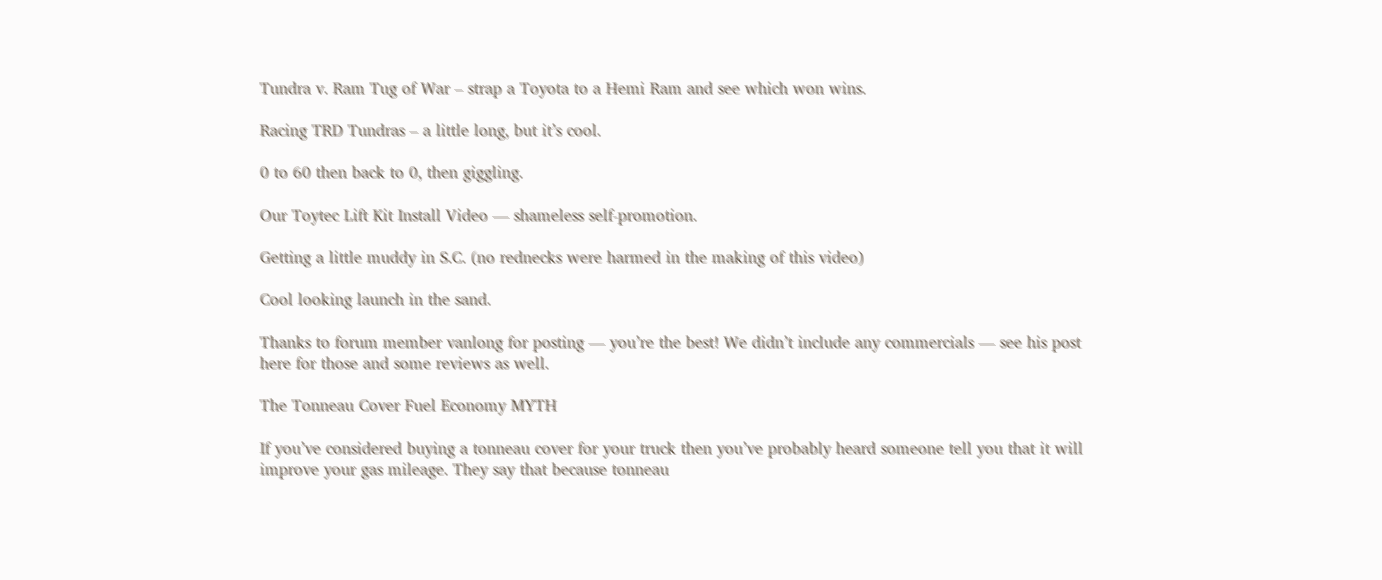Tundra v. Ram Tug of War – strap a Toyota to a Hemi Ram and see which won wins.

Racing TRD Tundras – a little long, but it’s cool.

0 to 60 then back to 0, then giggling.

Our Toytec Lift Kit Install Video — shameless self-promotion.

Getting a little muddy in S.C. (no rednecks were harmed in the making of this video)

Cool looking launch in the sand.

Thanks to forum member vanlong for posting — you’re the best! We didn’t include any commercials — see his post here for those and some reviews as well.

The Tonneau Cover Fuel Economy MYTH

If you’ve considered buying a tonneau cover for your truck then you’ve probably heard someone tell you that it will improve your gas mileage. They say that because tonneau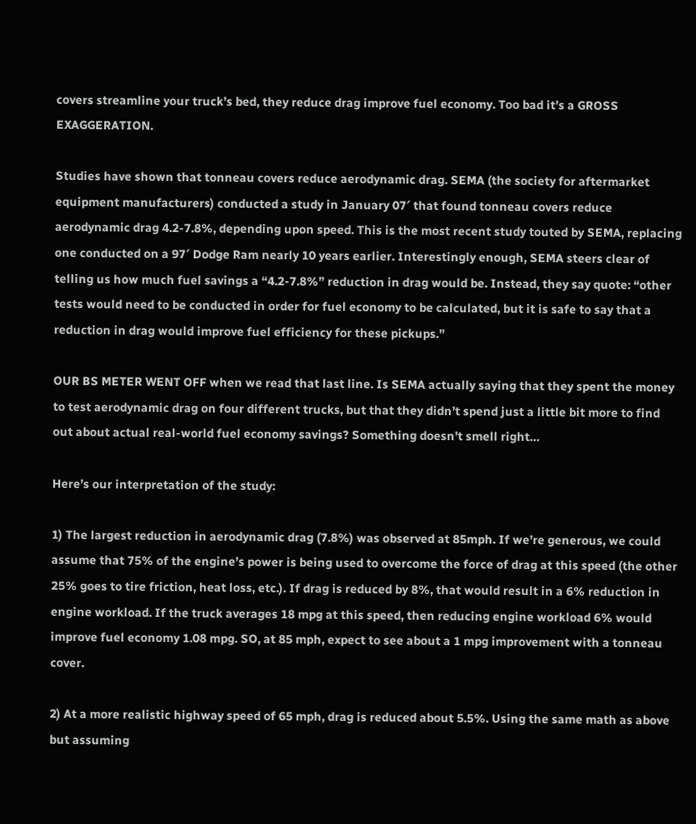covers streamline your truck’s bed, they reduce drag improve fuel economy. Too bad it’s a GROSS EXAGGERATION.

Studies have shown that tonneau covers reduce aerodynamic drag. SEMA (the society for aftermarket equipment manufacturers) conducted a study in January 07′ that found tonneau covers reduce aerodynamic drag 4.2-7.8%, depending upon speed. This is the most recent study touted by SEMA, replacing one conducted on a 97′ Dodge Ram nearly 10 years earlier. Interestingly enough, SEMA steers clear of telling us how much fuel savings a “4.2-7.8%” reduction in drag would be. Instead, they say quote: “other tests would need to be conducted in order for fuel economy to be calculated, but it is safe to say that a reduction in drag would improve fuel efficiency for these pickups.”

OUR BS METER WENT OFF when we read that last line. Is SEMA actually saying that they spent the money to test aerodynamic drag on four different trucks, but that they didn’t spend just a little bit more to find out about actual real-world fuel economy savings? Something doesn’t smell right…

Here’s our interpretation of the study:

1) The largest reduction in aerodynamic drag (7.8%) was observed at 85mph. If we’re generous, we could assume that 75% of the engine’s power is being used to overcome the force of drag at this speed (the other 25% goes to tire friction, heat loss, etc.). If drag is reduced by 8%, that would result in a 6% reduction in engine workload. If the truck averages 18 mpg at this speed, then reducing engine workload 6% would improve fuel economy 1.08 mpg. SO, at 85 mph, expect to see about a 1 mpg improvement with a tonneau cover.

2) At a more realistic highway speed of 65 mph, drag is reduced about 5.5%. Using the same math as above but assuming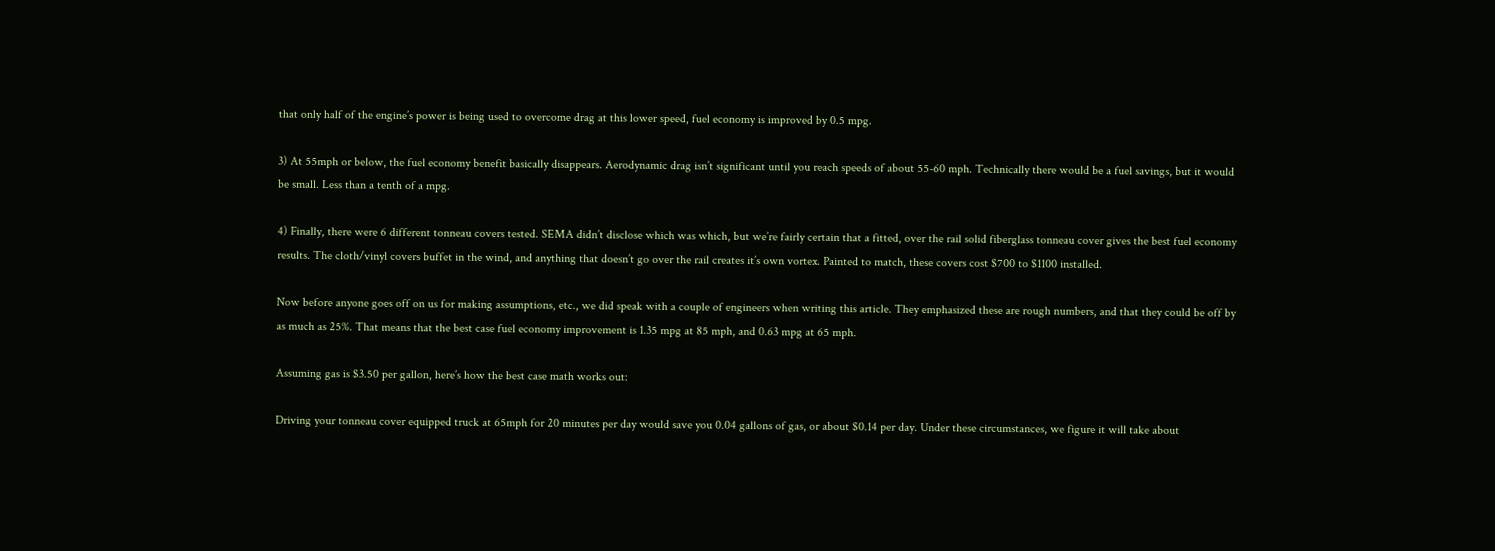that only half of the engine’s power is being used to overcome drag at this lower speed, fuel economy is improved by 0.5 mpg.

3) At 55mph or below, the fuel economy benefit basically disappears. Aerodynamic drag isn’t significant until you reach speeds of about 55-60 mph. Technically there would be a fuel savings, but it would be small. Less than a tenth of a mpg.

4) Finally, there were 6 different tonneau covers tested. SEMA didn’t disclose which was which, but we’re fairly certain that a fitted, over the rail solid fiberglass tonneau cover gives the best fuel economy results. The cloth/vinyl covers buffet in the wind, and anything that doesn’t go over the rail creates it’s own vortex. Painted to match, these covers cost $700 to $1100 installed.

Now before anyone goes off on us for making assumptions, etc., we did speak with a couple of engineers when writing this article. They emphasized these are rough numbers, and that they could be off by as much as 25%. That means that the best case fuel economy improvement is 1.35 mpg at 85 mph, and 0.63 mpg at 65 mph.

Assuming gas is $3.50 per gallon, here’s how the best case math works out:

Driving your tonneau cover equipped truck at 65mph for 20 minutes per day would save you 0.04 gallons of gas, or about $0.14 per day. Under these circumstances, we figure it will take about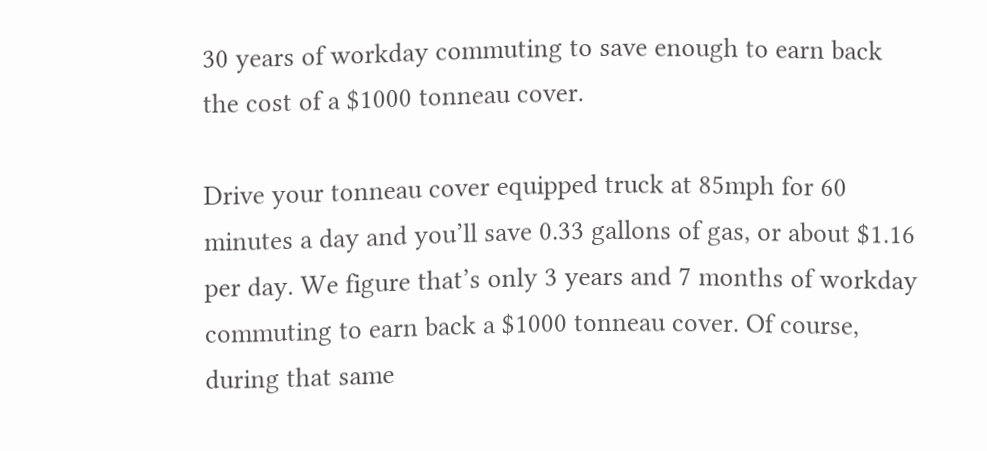30 years of workday commuting to save enough to earn back the cost of a $1000 tonneau cover.

Drive your tonneau cover equipped truck at 85mph for 60 minutes a day and you’ll save 0.33 gallons of gas, or about $1.16 per day. We figure that’s only 3 years and 7 months of workday commuting to earn back a $1000 tonneau cover. Of course, during that same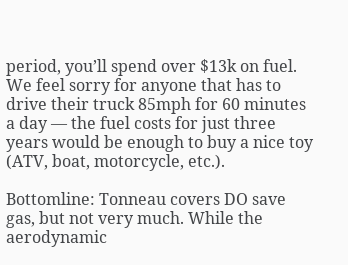period, you’ll spend over $13k on fuel. We feel sorry for anyone that has to drive their truck 85mph for 60 minutes a day — the fuel costs for just three years would be enough to buy a nice toy (ATV, boat, motorcycle, etc.).

Bottomline: Tonneau covers DO save gas, but not very much. While the aerodynamic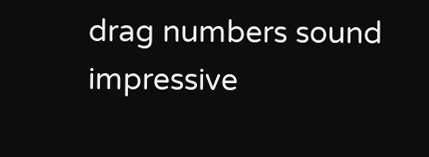drag numbers sound impressive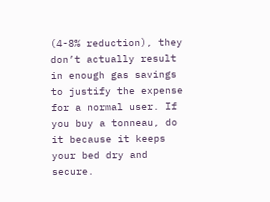(4-8% reduction), they don’t actually result in enough gas savings to justify the expense for a normal user. If you buy a tonneau, do it because it keeps your bed dry and secure.